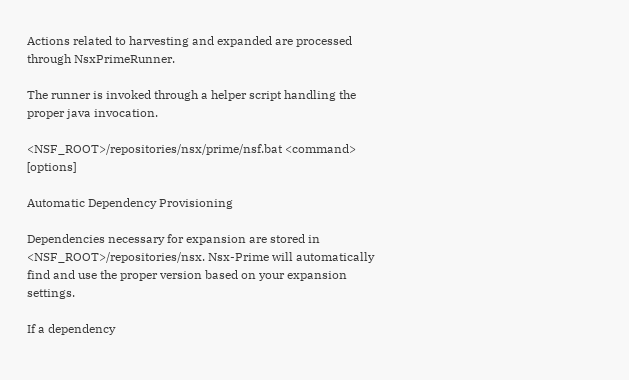Actions related to harvesting and expanded are processed through NsxPrimeRunner.

The runner is invoked through a helper script handling the proper java invocation.

<NSF_ROOT>/repositories/nsx/prime/nsf.bat <command> [options]

Automatic Dependency Provisioning

Dependencies necessary for expansion are stored in <NSF_ROOT>/repositories/nsx. Nsx-Prime will automatically find and use the proper version based on your expansion settings.

If a dependency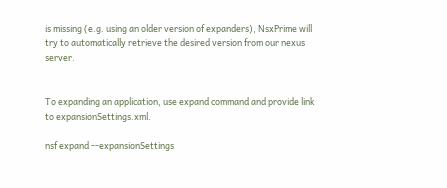is missing (e.g. using an older version of expanders), NsxPrime will try to automatically retrieve the desired version from our nexus server.


To expanding an application, use expand command and provide link to expansionSettings.xml.

nsf expand --expansionSettings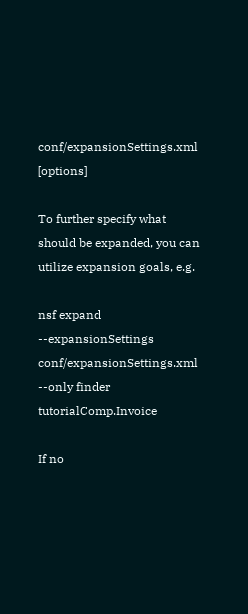conf/expansionSettings.xml [options]

To further specify what should be expanded, you can utilize expansion goals, e.g.

nsf expand --expansionSettings conf/expansionSettings.xml --only finder tutorialComp.Invoice

If no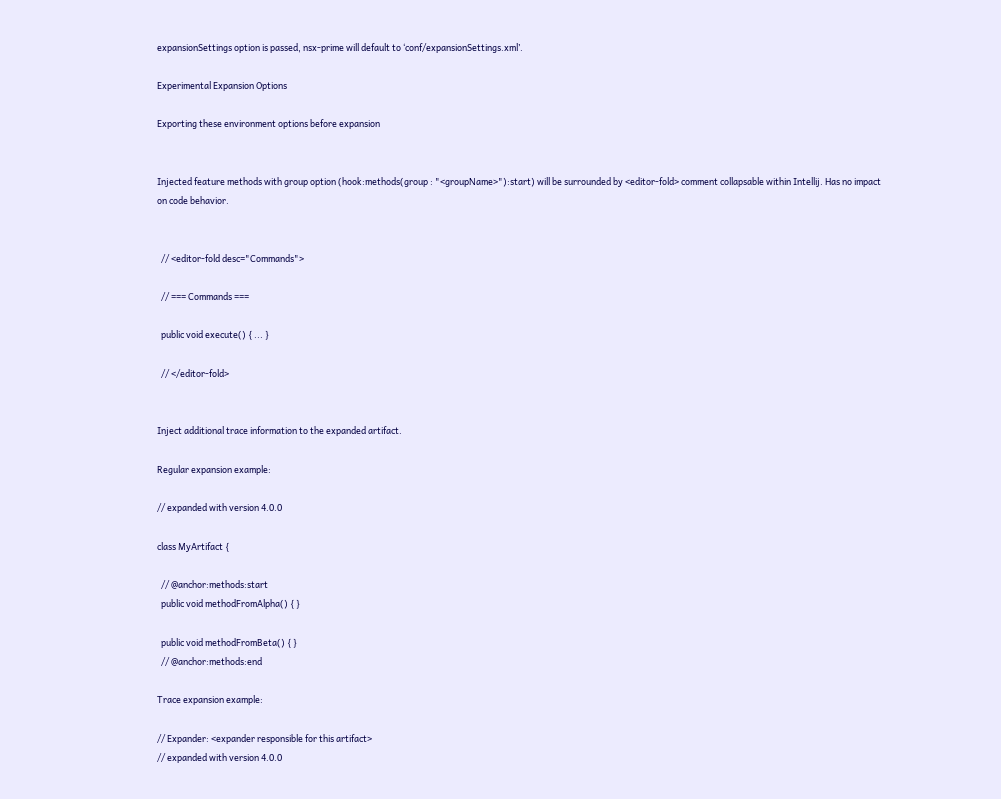expansionSettings option is passed, nsx-prime will default to ‘conf/expansionSettings.xml’.

Experimental Expansion Options

Exporting these environment options before expansion


Injected feature methods with group option (hook:methods(group : "<groupName>"):start) will be surrounded by <editor-fold> comment collapsable within Intellij. Has no impact on code behavior.


  // <editor-fold desc="Commands">

  // === Commands ===

  public void execute() { ... }

  // </editor-fold>


Inject additional trace information to the expanded artifact.

Regular expansion example:

// expanded with version 4.0.0

class MyArtifact {

  // @anchor:methods:start
  public void methodFromAlpha() { }

  public void methodFromBeta() { }
  // @anchor:methods:end

Trace expansion example:

// Expander: <expander responsible for this artifact>
// expanded with version 4.0.0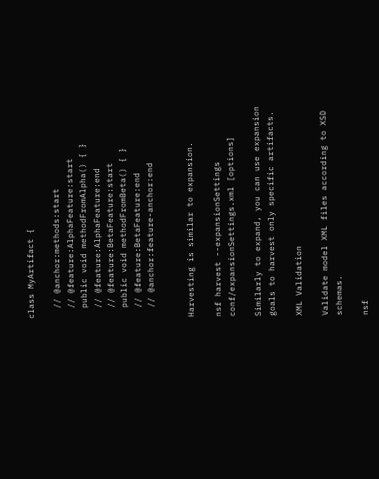class MyArtifact {

  // @anchor:methods:start
  // @feature:AlphaFeature:start
  public void methodFromAlpha() { }
  // @feature:AlphaFeature:end
  // @feature:BetaFeature:start
  public void methodFromBeta() { }
  // @feature:BetaFeature:end
  // @anchor:feature-anchor:end


Harvesting is similar to expansion.

nsf harvest --expansionSettings conf/expansionSettings.xml [options]

Similarly to expand, you can use expansion goals to harvest only specific artifacts.

XML Validation

Validate model XML files according to XSD schemas.

nsf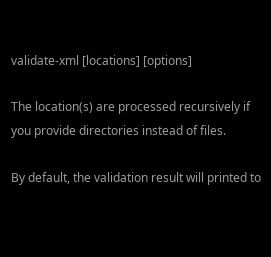validate-xml [locations] [options]

The location(s) are processed recursively if you provide directories instead of files.

By default, the validation result will printed to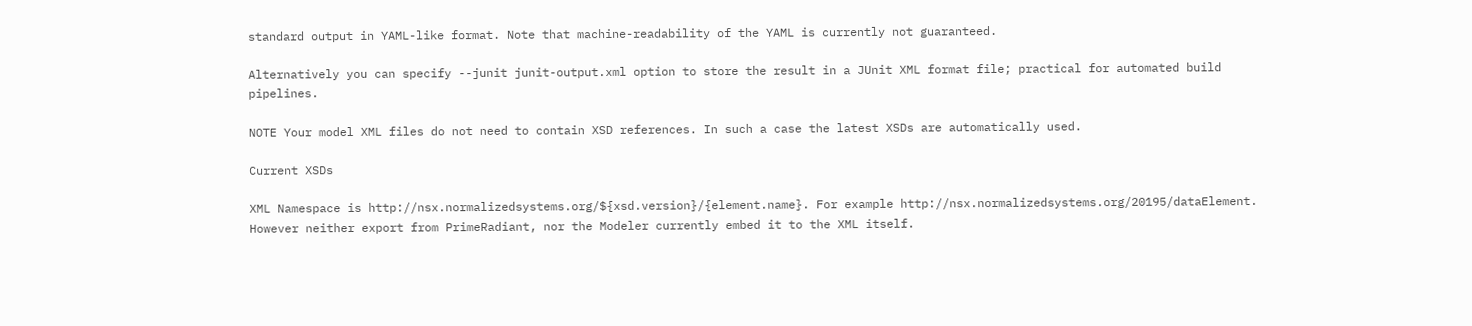standard output in YAML-like format. Note that machine-readability of the YAML is currently not guaranteed.

Alternatively you can specify --junit junit-output.xml option to store the result in a JUnit XML format file; practical for automated build pipelines.

NOTE Your model XML files do not need to contain XSD references. In such a case the latest XSDs are automatically used.

Current XSDs

XML Namespace is http://nsx.normalizedsystems.org/${xsd.version}/{element.name}. For example http://nsx.normalizedsystems.org/20195/dataElement. However neither export from PrimeRadiant, nor the Modeler currently embed it to the XML itself.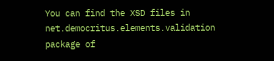You can find the XSD files in net.democritus.elements.validation package of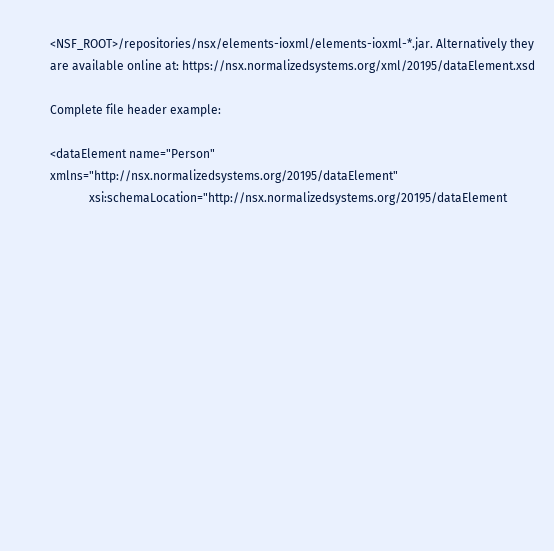<NSF_ROOT>/repositories/nsx/elements-ioxml/elements-ioxml-*.jar. Alternatively they are available online at: https://nsx.normalizedsystems.org/xml/20195/dataElement.xsd

Complete file header example:

<dataElement name="Person" xmlns="http://nsx.normalizedsystems.org/20195/dataElement"
             xsi:schemaLocation="http://nsx.normalizedsystems.org/20195/dataElement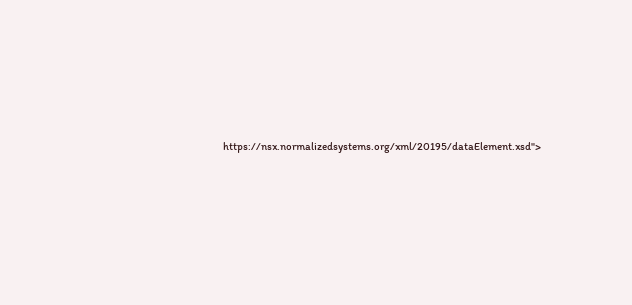https://nsx.normalizedsystems.org/xml/20195/dataElement.xsd">